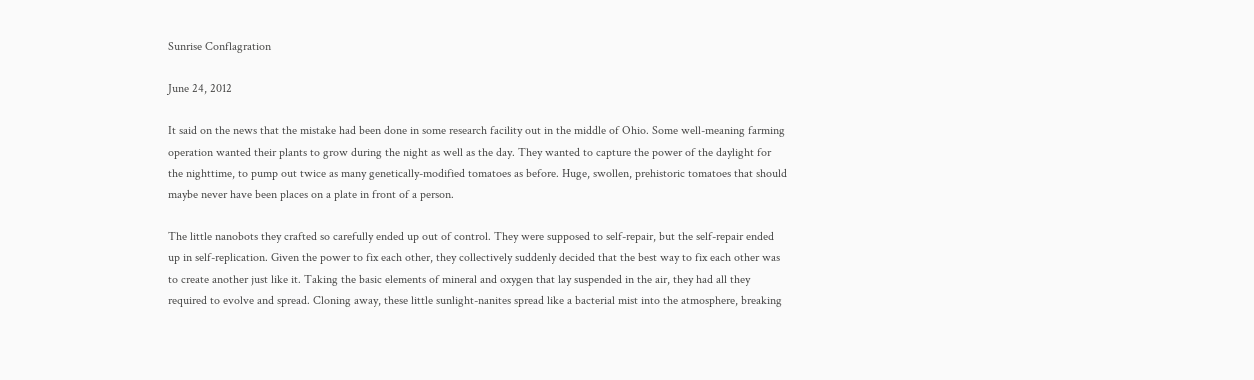Sunrise Conflagration

June 24, 2012

It said on the news that the mistake had been done in some research facility out in the middle of Ohio. Some well-meaning farming operation wanted their plants to grow during the night as well as the day. They wanted to capture the power of the daylight for the nighttime, to pump out twice as many genetically-modified tomatoes as before. Huge, swollen, prehistoric tomatoes that should maybe never have been places on a plate in front of a person.

The little nanobots they crafted so carefully ended up out of control. They were supposed to self-repair, but the self-repair ended up in self-replication. Given the power to fix each other, they collectively suddenly decided that the best way to fix each other was to create another just like it. Taking the basic elements of mineral and oxygen that lay suspended in the air, they had all they required to evolve and spread. Cloning away, these little sunlight-nanites spread like a bacterial mist into the atmosphere, breaking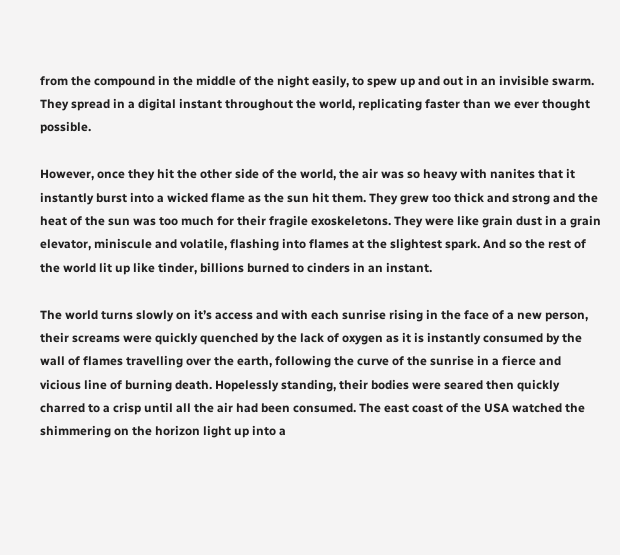from the compound in the middle of the night easily, to spew up and out in an invisible swarm. They spread in a digital instant throughout the world, replicating faster than we ever thought possible.

However, once they hit the other side of the world, the air was so heavy with nanites that it instantly burst into a wicked flame as the sun hit them. They grew too thick and strong and the heat of the sun was too much for their fragile exoskeletons. They were like grain dust in a grain elevator, miniscule and volatile, flashing into flames at the slightest spark. And so the rest of the world lit up like tinder, billions burned to cinders in an instant.

The world turns slowly on it’s access and with each sunrise rising in the face of a new person, their screams were quickly quenched by the lack of oxygen as it is instantly consumed by the wall of flames travelling over the earth, following the curve of the sunrise in a fierce and vicious line of burning death. Hopelessly standing, their bodies were seared then quickly charred to a crisp until all the air had been consumed. The east coast of the USA watched the shimmering on the horizon light up into a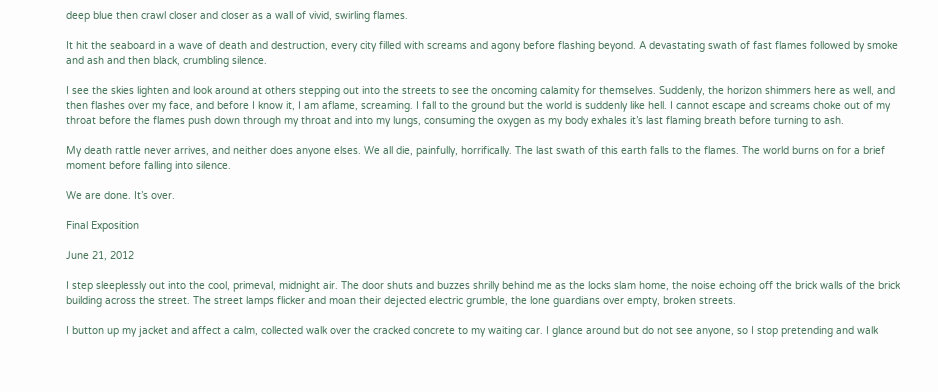deep blue then crawl closer and closer as a wall of vivid, swirling flames.

It hit the seaboard in a wave of death and destruction, every city filled with screams and agony before flashing beyond. A devastating swath of fast flames followed by smoke and ash and then black, crumbling silence.

I see the skies lighten and look around at others stepping out into the streets to see the oncoming calamity for themselves. Suddenly, the horizon shimmers here as well, and then flashes over my face, and before I know it, I am aflame, screaming. I fall to the ground but the world is suddenly like hell. I cannot escape and screams choke out of my throat before the flames push down through my throat and into my lungs, consuming the oxygen as my body exhales it’s last flaming breath before turning to ash.

My death rattle never arrives, and neither does anyone elses. We all die, painfully, horrifically. The last swath of this earth falls to the flames. The world burns on for a brief moment before falling into silence.

We are done. It’s over.

Final Exposition

June 21, 2012

I step sleeplessly out into the cool, primeval, midnight air. The door shuts and buzzes shrilly behind me as the locks slam home, the noise echoing off the brick walls of the brick building across the street. The street lamps flicker and moan their dejected electric grumble, the lone guardians over empty, broken streets.

I button up my jacket and affect a calm, collected walk over the cracked concrete to my waiting car. I glance around but do not see anyone, so I stop pretending and walk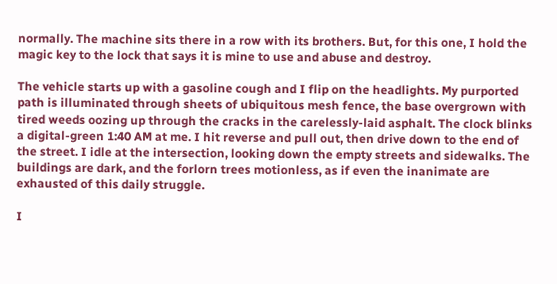normally. The machine sits there in a row with its brothers. But, for this one, I hold the magic key to the lock that says it is mine to use and abuse and destroy.

The vehicle starts up with a gasoline cough and I flip on the headlights. My purported path is illuminated through sheets of ubiquitous mesh fence, the base overgrown with tired weeds oozing up through the cracks in the carelessly-laid asphalt. The clock blinks a digital-green 1:40 AM at me. I hit reverse and pull out, then drive down to the end of the street. I idle at the intersection, looking down the empty streets and sidewalks. The buildings are dark, and the forlorn trees motionless, as if even the inanimate are exhausted of this daily struggle.

I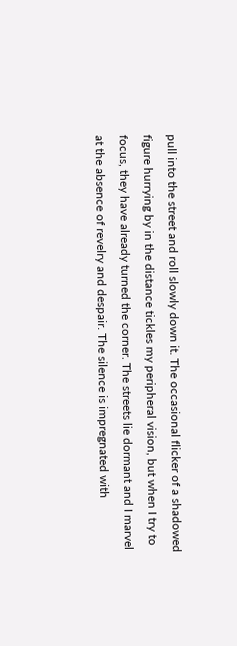pull into the street and roll slowly down it. The occasional flicker of a shadowed figure hurrying by in the distance tickles my peripheral vision, but when I try to focus, they have already turned the corner. The streets lie dormant and I marvel at the absence of revelry and despair. The silence is impregnated with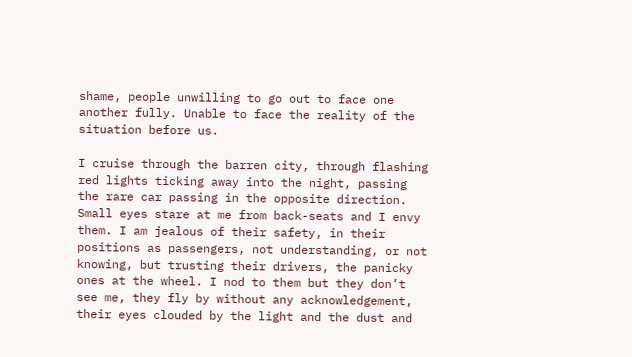shame, people unwilling to go out to face one another fully. Unable to face the reality of the situation before us.

I cruise through the barren city, through flashing red lights ticking away into the night, passing the rare car passing in the opposite direction. Small eyes stare at me from back-seats and I envy them. I am jealous of their safety, in their positions as passengers, not understanding, or not knowing, but trusting their drivers, the panicky ones at the wheel. I nod to them but they don’t see me, they fly by without any acknowledgement, their eyes clouded by the light and the dust and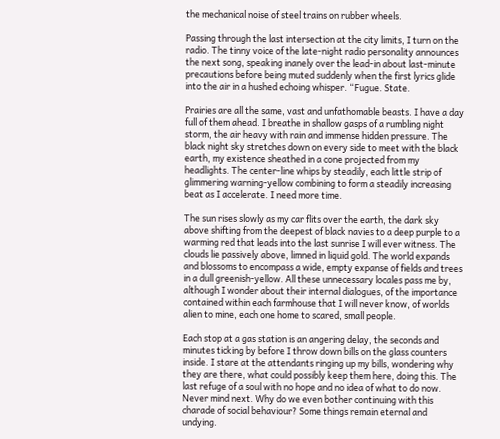the mechanical noise of steel trains on rubber wheels.

Passing through the last intersection at the city limits, I turn on the radio. The tinny voice of the late-night radio personality announces the next song, speaking inanely over the lead-in about last-minute precautions before being muted suddenly when the first lyrics glide into the air in a hushed echoing whisper. “Fugue. State.

Prairies are all the same, vast and unfathomable beasts. I have a day full of them ahead. I breathe in shallow gasps of a rumbling night storm, the air heavy with rain and immense hidden pressure. The black night sky stretches down on every side to meet with the black earth, my existence sheathed in a cone projected from my headlights. The center-line whips by steadily, each little strip of glimmering warning-yellow combining to form a steadily increasing beat as I accelerate. I need more time.

The sun rises slowly as my car flits over the earth, the dark sky above shifting from the deepest of black navies to a deep purple to a warming red that leads into the last sunrise I will ever witness. The clouds lie passively above, limned in liquid gold. The world expands and blossoms to encompass a wide, empty expanse of fields and trees in a dull greenish-yellow. All these unnecessary locales pass me by, although I wonder about their internal dialogues, of the importance contained within each farmhouse that I will never know, of worlds alien to mine, each one home to scared, small people.

Each stop at a gas station is an angering delay, the seconds and minutes ticking by before I throw down bills on the glass counters inside. I stare at the attendants ringing up my bills, wondering why they are there, what could possibly keep them here, doing this. The last refuge of a soul with no hope and no idea of what to do now. Never mind next. Why do we even bother continuing with this charade of social behaviour? Some things remain eternal and undying.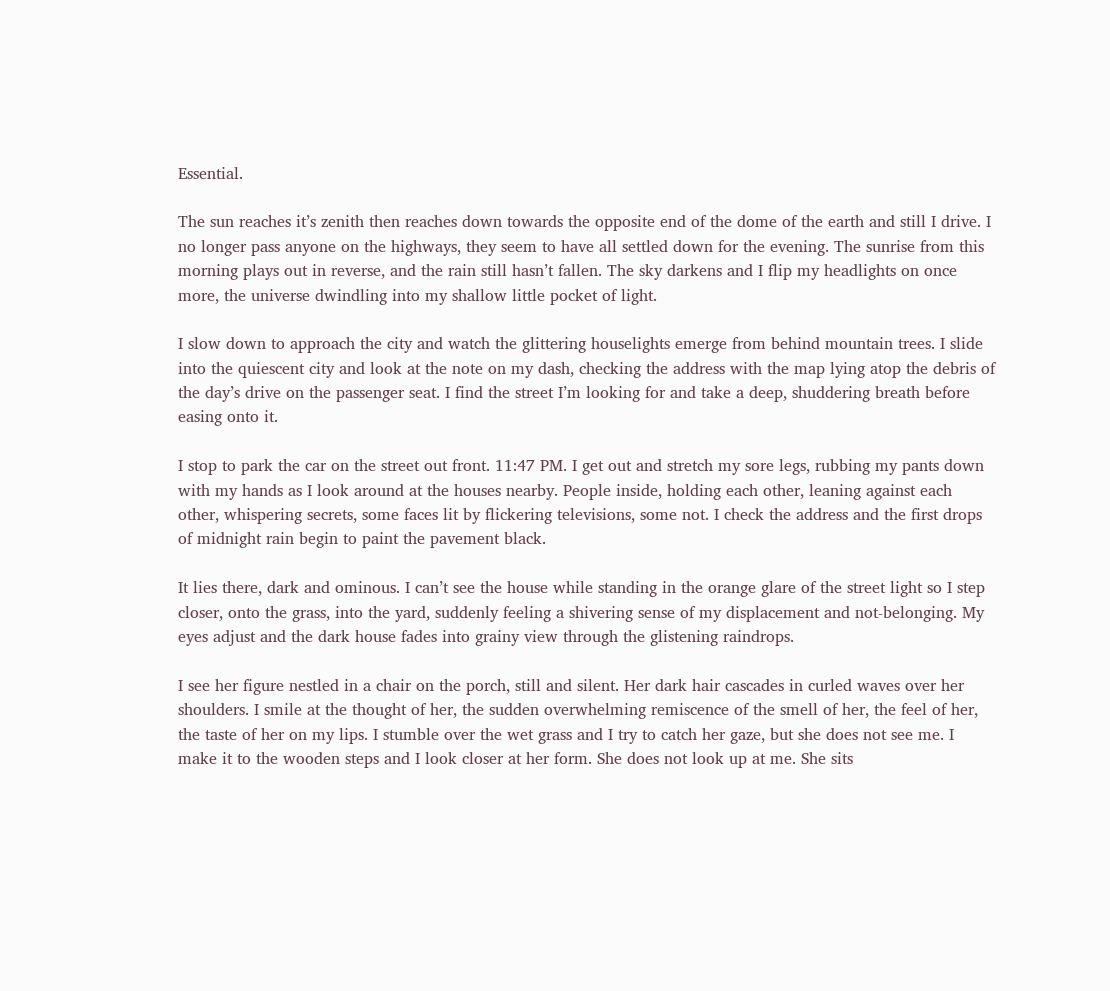Essential.

The sun reaches it’s zenith then reaches down towards the opposite end of the dome of the earth and still I drive. I no longer pass anyone on the highways, they seem to have all settled down for the evening. The sunrise from this morning plays out in reverse, and the rain still hasn’t fallen. The sky darkens and I flip my headlights on once more, the universe dwindling into my shallow little pocket of light.

I slow down to approach the city and watch the glittering houselights emerge from behind mountain trees. I slide into the quiescent city and look at the note on my dash, checking the address with the map lying atop the debris of the day’s drive on the passenger seat. I find the street I’m looking for and take a deep, shuddering breath before easing onto it.

I stop to park the car on the street out front. 11:47 PM. I get out and stretch my sore legs, rubbing my pants down with my hands as I look around at the houses nearby. People inside, holding each other, leaning against each other, whispering secrets, some faces lit by flickering televisions, some not. I check the address and the first drops of midnight rain begin to paint the pavement black.

It lies there, dark and ominous. I can’t see the house while standing in the orange glare of the street light so I step closer, onto the grass, into the yard, suddenly feeling a shivering sense of my displacement and not-belonging. My eyes adjust and the dark house fades into grainy view through the glistening raindrops.

I see her figure nestled in a chair on the porch, still and silent. Her dark hair cascades in curled waves over her shoulders. I smile at the thought of her, the sudden overwhelming remiscence of the smell of her, the feel of her, the taste of her on my lips. I stumble over the wet grass and I try to catch her gaze, but she does not see me. I make it to the wooden steps and I look closer at her form. She does not look up at me. She sits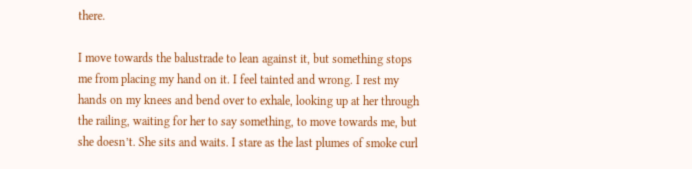there.

I move towards the balustrade to lean against it, but something stops me from placing my hand on it. I feel tainted and wrong. I rest my hands on my knees and bend over to exhale, looking up at her through the railing, waiting for her to say something, to move towards me, but she doesn’t. She sits and waits. I stare as the last plumes of smoke curl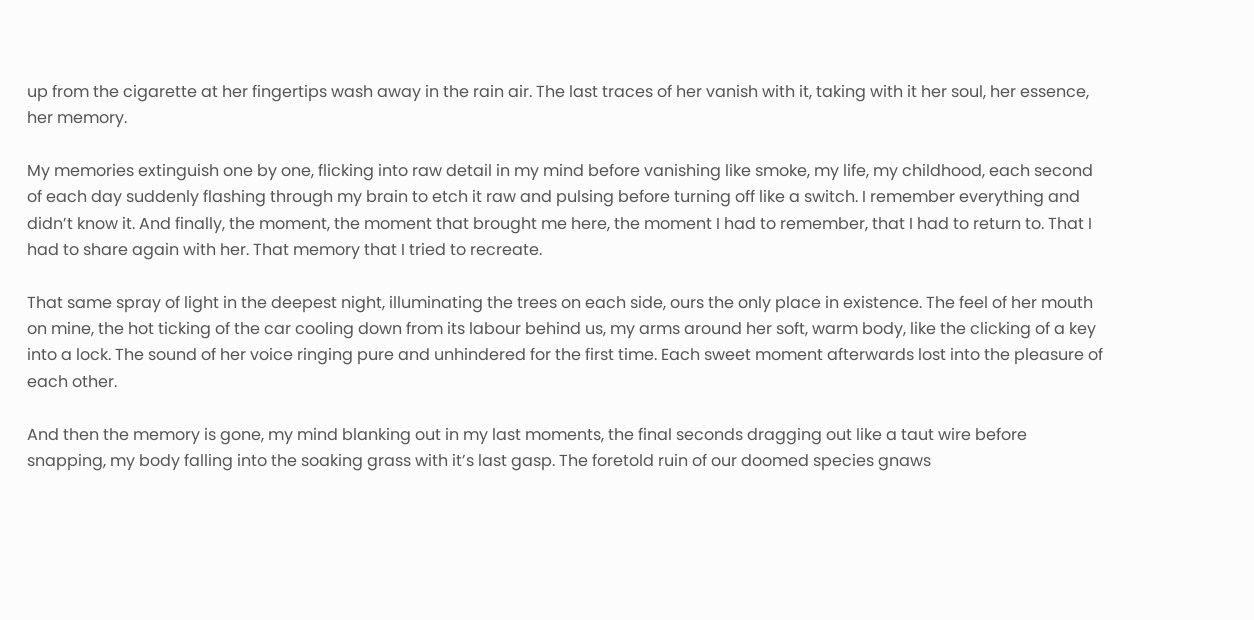up from the cigarette at her fingertips wash away in the rain air. The last traces of her vanish with it, taking with it her soul, her essence, her memory.

My memories extinguish one by one, flicking into raw detail in my mind before vanishing like smoke, my life, my childhood, each second of each day suddenly flashing through my brain to etch it raw and pulsing before turning off like a switch. I remember everything and didn’t know it. And finally, the moment, the moment that brought me here, the moment I had to remember, that I had to return to. That I had to share again with her. That memory that I tried to recreate.

That same spray of light in the deepest night, illuminating the trees on each side, ours the only place in existence. The feel of her mouth on mine, the hot ticking of the car cooling down from its labour behind us, my arms around her soft, warm body, like the clicking of a key into a lock. The sound of her voice ringing pure and unhindered for the first time. Each sweet moment afterwards lost into the pleasure of each other.

And then the memory is gone, my mind blanking out in my last moments, the final seconds dragging out like a taut wire before snapping, my body falling into the soaking grass with it’s last gasp. The foretold ruin of our doomed species gnaws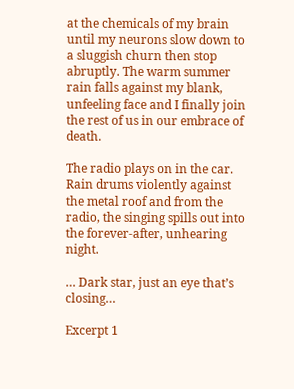at the chemicals of my brain until my neurons slow down to a sluggish churn then stop abruptly. The warm summer rain falls against my blank, unfeeling face and I finally join the rest of us in our embrace of death.

The radio plays on in the car. Rain drums violently against the metal roof and from the radio, the singing spills out into the forever-after, unhearing night.

… Dark star, just an eye that’s closing…

Excerpt 1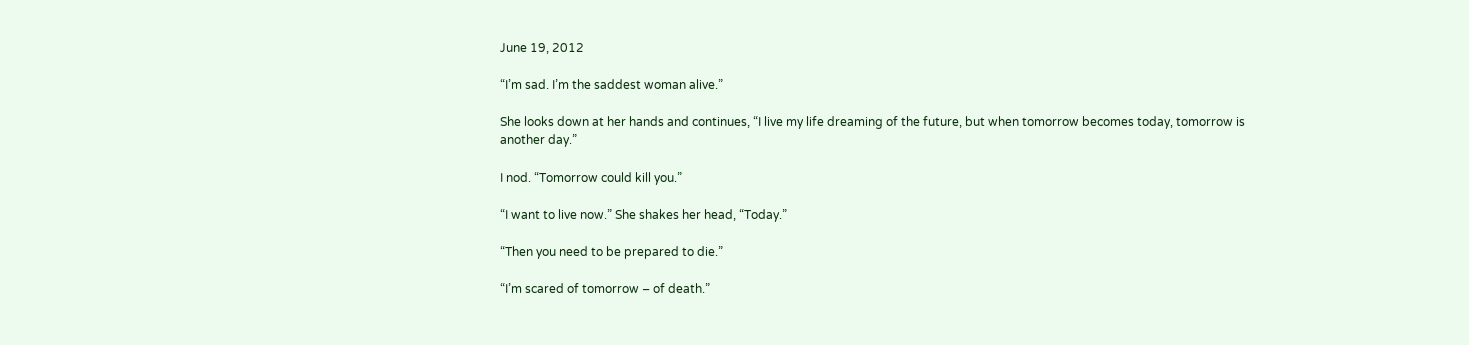June 19, 2012

“I’m sad. I’m the saddest woman alive.”

She looks down at her hands and continues, “I live my life dreaming of the future, but when tomorrow becomes today, tomorrow is another day.”

I nod. “Tomorrow could kill you.”

“I want to live now.” She shakes her head, “Today.”

“Then you need to be prepared to die.”

“I’m scared of tomorrow – of death.”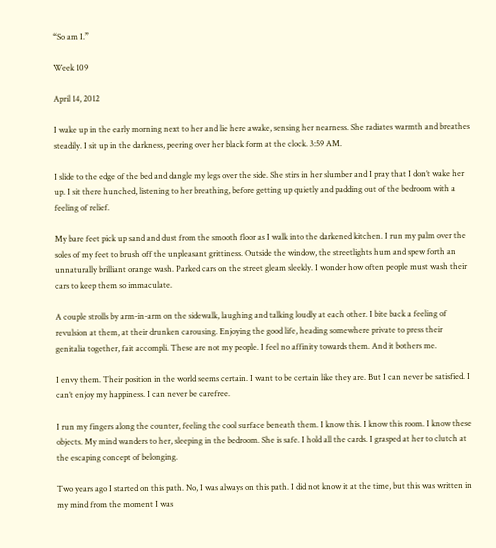“So am I.”

Week 109

April 14, 2012

I wake up in the early morning next to her and lie here awake, sensing her nearness. She radiates warmth and breathes steadily. I sit up in the darkness, peering over her black form at the clock. 3:59 AM.

I slide to the edge of the bed and dangle my legs over the side. She stirs in her slumber and I pray that I don’t wake her up. I sit there hunched, listening to her breathing, before getting up quietly and padding out of the bedroom with a feeling of relief.

My bare feet pick up sand and dust from the smooth floor as I walk into the darkened kitchen. I run my palm over the soles of my feet to brush off the unpleasant grittiness. Outside the window, the streetlights hum and spew forth an unnaturally brilliant orange wash. Parked cars on the street gleam sleekly. I wonder how often people must wash their cars to keep them so immaculate.

A couple strolls by arm-in-arm on the sidewalk, laughing and talking loudly at each other. I bite back a feeling of revulsion at them, at their drunken carousing. Enjoying the good life, heading somewhere private to press their genitalia together, fait accompli. These are not my people. I feel no affinity towards them. And it bothers me.

I envy them. Their position in the world seems certain. I want to be certain like they are. But I can never be satisfied. I can’t enjoy my happiness. I can never be carefree.

I run my fingers along the counter, feeling the cool surface beneath them. I know this. I know this room. I know these objects. My mind wanders to her, sleeping in the bedroom. She is safe. I hold all the cards. I grasped at her to clutch at the escaping concept of belonging.

Two years ago I started on this path. No, I was always on this path. I did not know it at the time, but this was written in my mind from the moment I was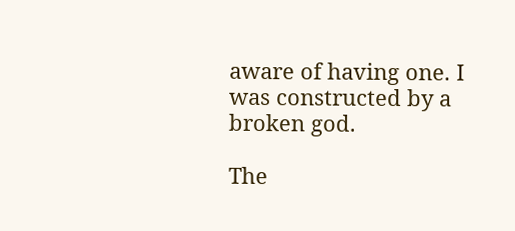aware of having one. I was constructed by a broken god.

The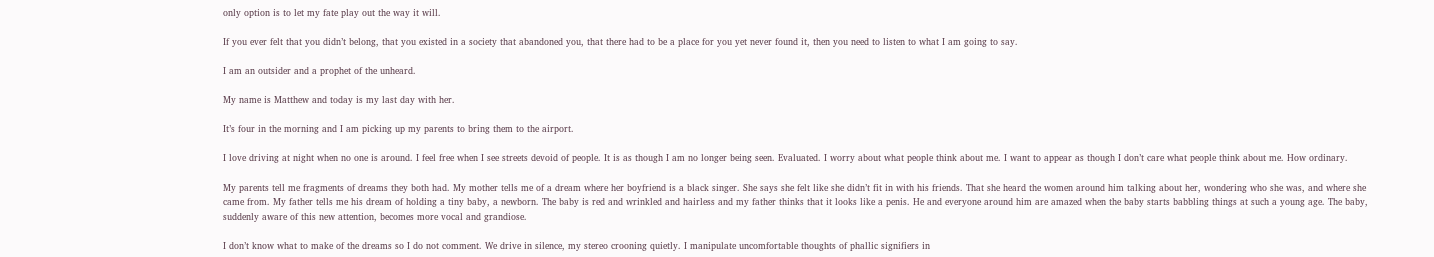only option is to let my fate play out the way it will.

If you ever felt that you didn’t belong, that you existed in a society that abandoned you, that there had to be a place for you yet never found it, then you need to listen to what I am going to say.

I am an outsider and a prophet of the unheard.

My name is Matthew and today is my last day with her.

It’s four in the morning and I am picking up my parents to bring them to the airport.

I love driving at night when no one is around. I feel free when I see streets devoid of people. It is as though I am no longer being seen. Evaluated. I worry about what people think about me. I want to appear as though I don’t care what people think about me. How ordinary.

My parents tell me fragments of dreams they both had. My mother tells me of a dream where her boyfriend is a black singer. She says she felt like she didn’t fit in with his friends. That she heard the women around him talking about her, wondering who she was, and where she came from. My father tells me his dream of holding a tiny baby, a newborn. The baby is red and wrinkled and hairless and my father thinks that it looks like a penis. He and everyone around him are amazed when the baby starts babbling things at such a young age. The baby, suddenly aware of this new attention, becomes more vocal and grandiose.

I don’t know what to make of the dreams so I do not comment. We drive in silence, my stereo crooning quietly. I manipulate uncomfortable thoughts of phallic signifiers in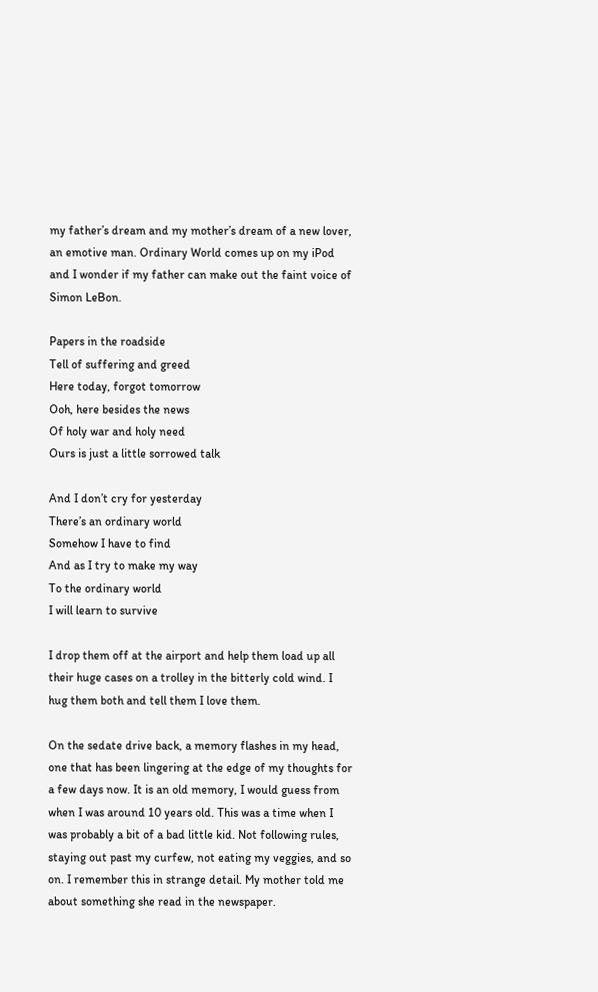my father’s dream and my mother’s dream of a new lover, an emotive man. Ordinary World comes up on my iPod and I wonder if my father can make out the faint voice of Simon LeBon.

Papers in the roadside
Tell of suffering and greed
Here today, forgot tomorrow
Ooh, here besides the news
Of holy war and holy need
Ours is just a little sorrowed talk

And I don’t cry for yesterday
There’s an ordinary world
Somehow I have to find
And as I try to make my way
To the ordinary world
I will learn to survive

I drop them off at the airport and help them load up all their huge cases on a trolley in the bitterly cold wind. I hug them both and tell them I love them.

On the sedate drive back, a memory flashes in my head, one that has been lingering at the edge of my thoughts for a few days now. It is an old memory, I would guess from when I was around 10 years old. This was a time when I was probably a bit of a bad little kid. Not following rules, staying out past my curfew, not eating my veggies, and so on. I remember this in strange detail. My mother told me about something she read in the newspaper.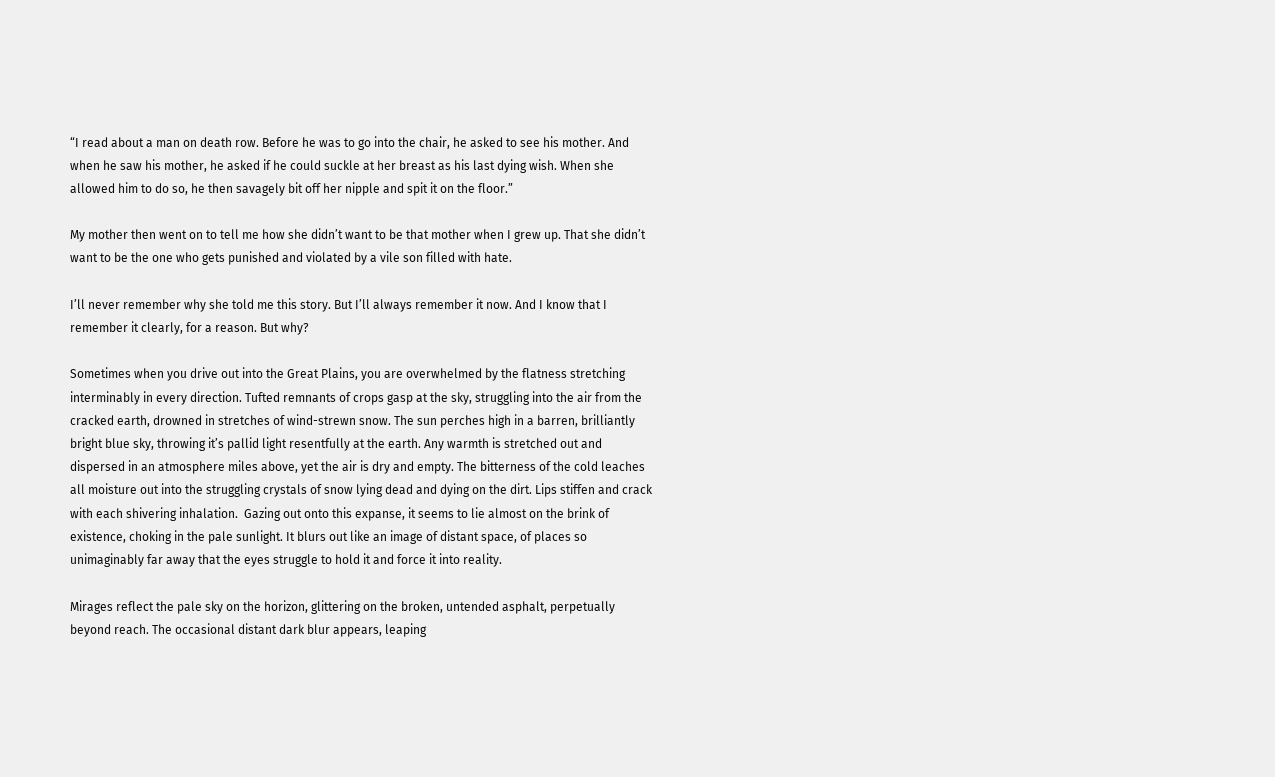“I read about a man on death row. Before he was to go into the chair, he asked to see his mother. And when he saw his mother, he asked if he could suckle at her breast as his last dying wish. When she allowed him to do so, he then savagely bit off her nipple and spit it on the floor.”

My mother then went on to tell me how she didn’t want to be that mother when I grew up. That she didn’t want to be the one who gets punished and violated by a vile son filled with hate.

I’ll never remember why she told me this story. But I’ll always remember it now. And I know that I remember it clearly, for a reason. But why?

Sometimes when you drive out into the Great Plains, you are overwhelmed by the flatness stretching interminably in every direction. Tufted remnants of crops gasp at the sky, struggling into the air from the cracked earth, drowned in stretches of wind-strewn snow. The sun perches high in a barren, brilliantly bright blue sky, throwing it’s pallid light resentfully at the earth. Any warmth is stretched out and dispersed in an atmosphere miles above, yet the air is dry and empty. The bitterness of the cold leaches all moisture out into the struggling crystals of snow lying dead and dying on the dirt. Lips stiffen and crack with each shivering inhalation.  Gazing out onto this expanse, it seems to lie almost on the brink of existence, choking in the pale sunlight. It blurs out like an image of distant space, of places so unimaginably far away that the eyes struggle to hold it and force it into reality.

Mirages reflect the pale sky on the horizon, glittering on the broken, untended asphalt, perpetually beyond reach. The occasional distant dark blur appears, leaping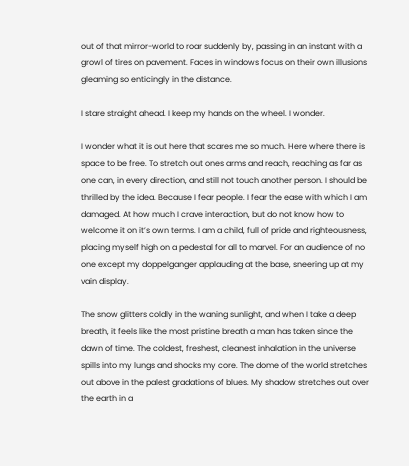out of that mirror-world to roar suddenly by, passing in an instant with a growl of tires on pavement. Faces in windows focus on their own illusions gleaming so enticingly in the distance.

I stare straight ahead. I keep my hands on the wheel. I wonder.

I wonder what it is out here that scares me so much. Here where there is space to be free. To stretch out ones arms and reach, reaching as far as one can, in every direction, and still not touch another person. I should be thrilled by the idea. Because I fear people. I fear the ease with which I am damaged. At how much I crave interaction, but do not know how to welcome it on it’s own terms. I am a child, full of pride and righteousness, placing myself high on a pedestal for all to marvel. For an audience of no one except my doppelganger applauding at the base, sneering up at my vain display.

The snow glitters coldly in the waning sunlight, and when I take a deep breath, it feels like the most pristine breath a man has taken since the dawn of time. The coldest, freshest, cleanest inhalation in the universe spills into my lungs and shocks my core. The dome of the world stretches out above in the palest gradations of blues. My shadow stretches out over the earth in a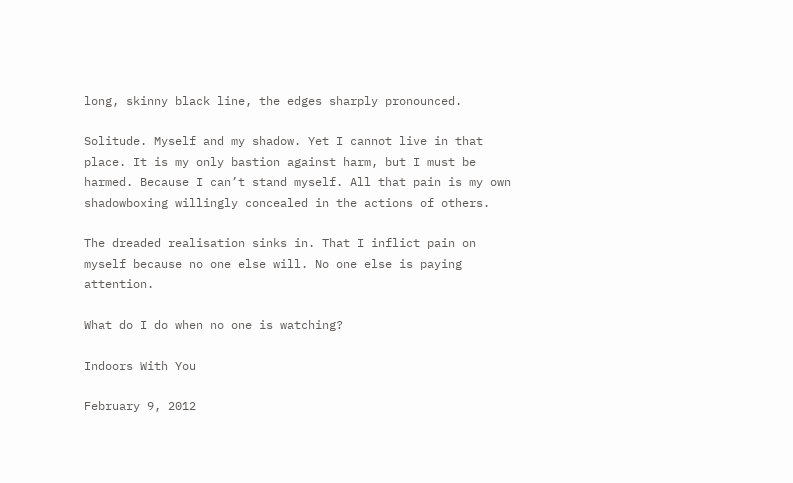long, skinny black line, the edges sharply pronounced.

Solitude. Myself and my shadow. Yet I cannot live in that place. It is my only bastion against harm, but I must be harmed. Because I can’t stand myself. All that pain is my own shadowboxing willingly concealed in the actions of others.

The dreaded realisation sinks in. That I inflict pain on myself because no one else will. No one else is paying attention.

What do I do when no one is watching?

Indoors With You

February 9, 2012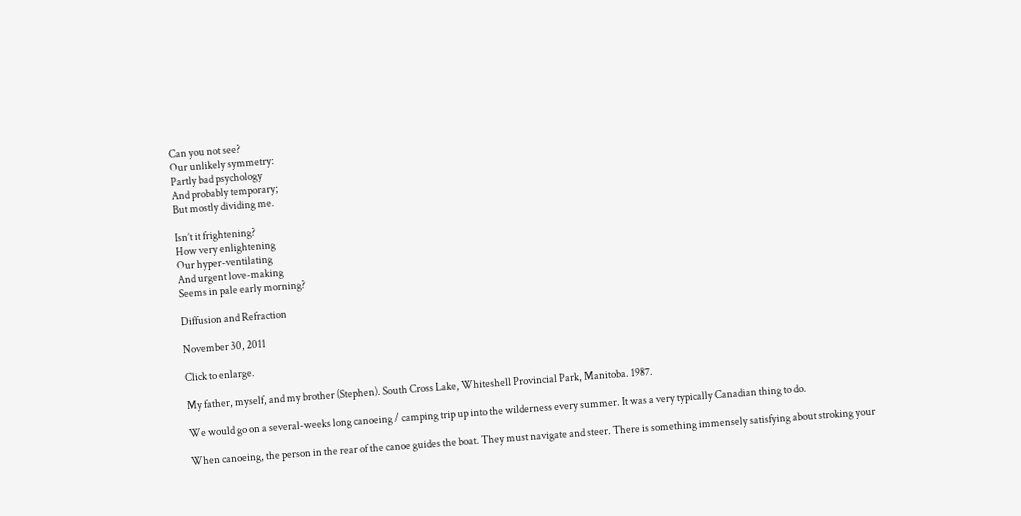Can you not see?
Our unlikely symmetry:
Partly bad psychology
And probably temporary;
But mostly dividing me.

Isn’t it frightening?
How very enlightening
Our hyper-ventilating
And urgent love-making
Seems in pale early morning?

Diffusion and Refraction

November 30, 2011

Click to enlarge.

My father, myself, and my brother (Stephen). South Cross Lake, Whiteshell Provincial Park, Manitoba. 1987.

We would go on a several-weeks long canoeing / camping trip up into the wilderness every summer. It was a very typically Canadian thing to do.

When canoeing, the person in the rear of the canoe guides the boat. They must navigate and steer. There is something immensely satisfying about stroking your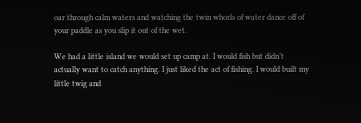oar through calm waters and watching the twin whorls of water dance off of your paddle as you slip it out of the wet.

We had a little island we would set up camp at. I would fish but didn’t actually want to catch anything. I just liked the act of fishing. I would built my little twig and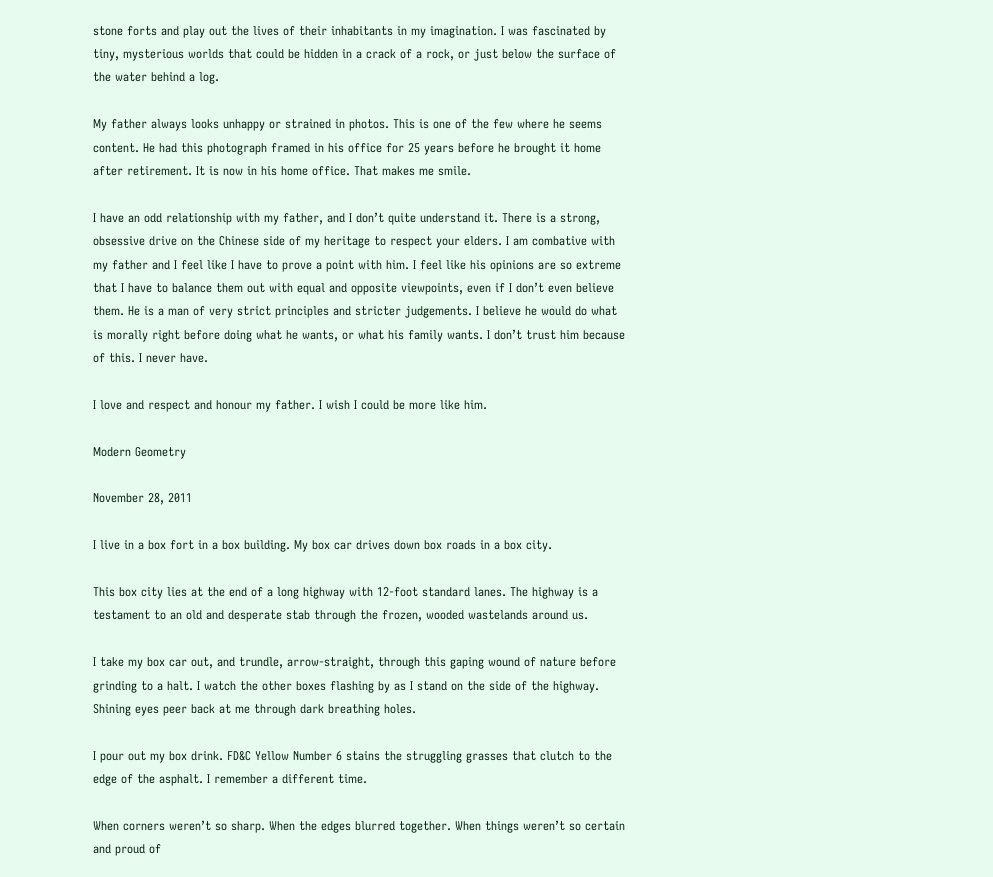stone forts and play out the lives of their inhabitants in my imagination. I was fascinated by tiny, mysterious worlds that could be hidden in a crack of a rock, or just below the surface of the water behind a log.

My father always looks unhappy or strained in photos. This is one of the few where he seems content. He had this photograph framed in his office for 25 years before he brought it home after retirement. It is now in his home office. That makes me smile.

I have an odd relationship with my father, and I don’t quite understand it. There is a strong, obsessive drive on the Chinese side of my heritage to respect your elders. I am combative with my father and I feel like I have to prove a point with him. I feel like his opinions are so extreme that I have to balance them out with equal and opposite viewpoints, even if I don’t even believe them. He is a man of very strict principles and stricter judgements. I believe he would do what is morally right before doing what he wants, or what his family wants. I don’t trust him because of this. I never have.

I love and respect and honour my father. I wish I could be more like him.

Modern Geometry

November 28, 2011

I live in a box fort in a box building. My box car drives down box roads in a box city.

This box city lies at the end of a long highway with 12-foot standard lanes. The highway is a testament to an old and desperate stab through the frozen, wooded wastelands around us.

I take my box car out, and trundle, arrow-straight, through this gaping wound of nature before grinding to a halt. I watch the other boxes flashing by as I stand on the side of the highway. Shining eyes peer back at me through dark breathing holes.

I pour out my box drink. FD&C Yellow Number 6 stains the struggling grasses that clutch to the edge of the asphalt. I remember a different time.

When corners weren’t so sharp. When the edges blurred together. When things weren’t so certain and proud of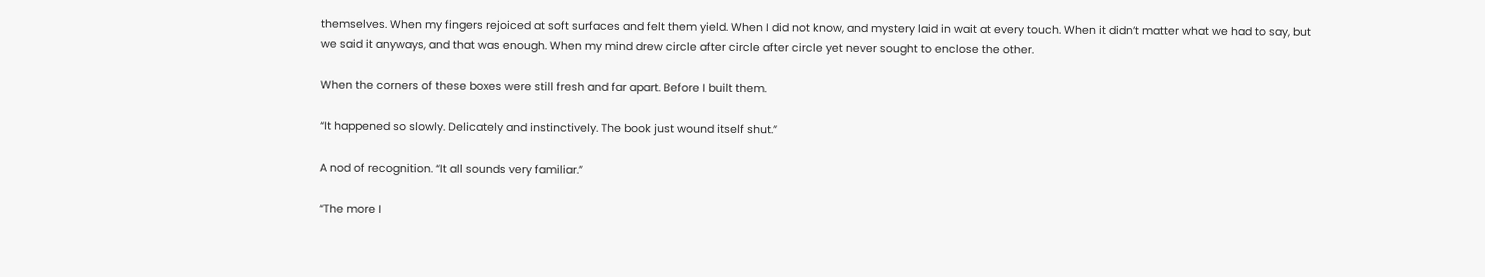themselves. When my fingers rejoiced at soft surfaces and felt them yield. When I did not know, and mystery laid in wait at every touch. When it didn’t matter what we had to say, but we said it anyways, and that was enough. When my mind drew circle after circle after circle yet never sought to enclose the other.

When the corners of these boxes were still fresh and far apart. Before I built them.

“It happened so slowly. Delicately and instinctively. The book just wound itself shut.”

A nod of recognition. “It all sounds very familiar.”

“The more I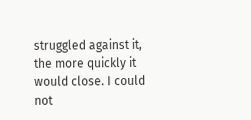struggled against it, the more quickly it would close. I could not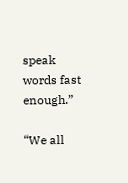speak words fast enough.”

“We all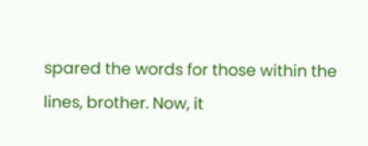spared the words for those within the lines, brother. Now, it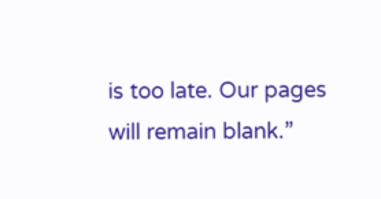is too late. Our pages will remain blank.”